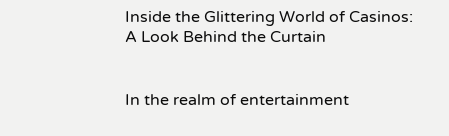Inside the Glittering World of Casinos: A Look Behind the Curtain


In the realm of entertainment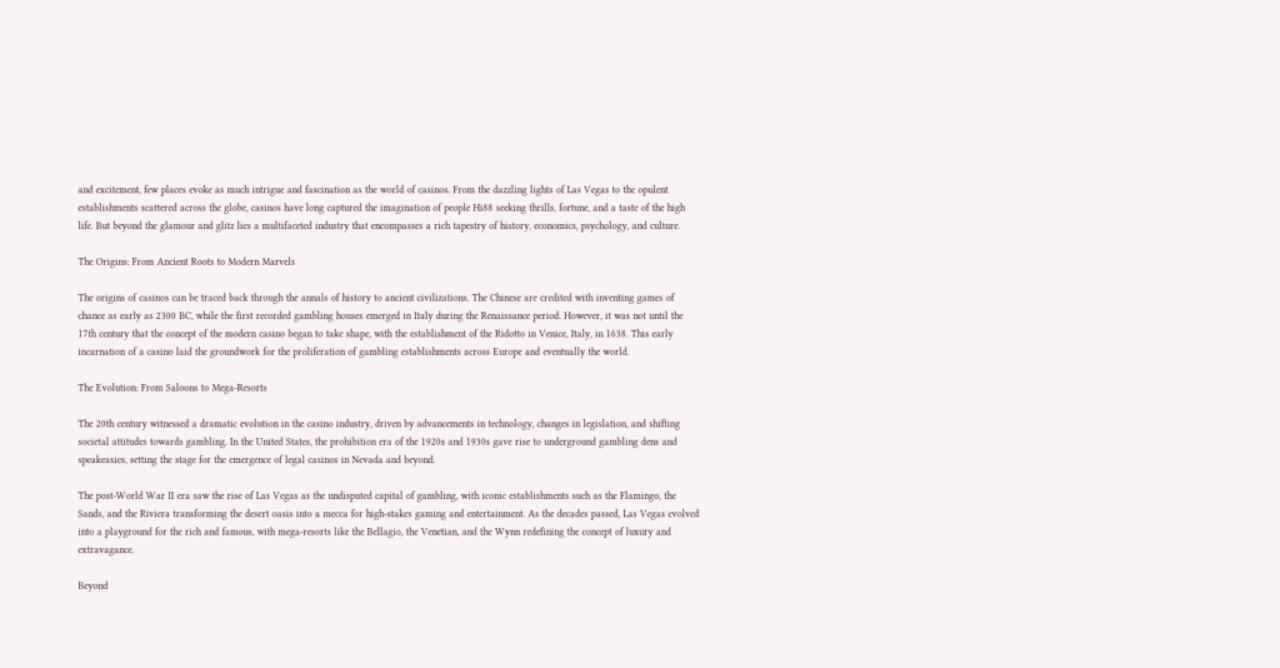and excitement, few places evoke as much intrigue and fascination as the world of casinos. From the dazzling lights of Las Vegas to the opulent establishments scattered across the globe, casinos have long captured the imagination of people Hi88 seeking thrills, fortune, and a taste of the high life. But beyond the glamour and glitz lies a multifaceted industry that encompasses a rich tapestry of history, economics, psychology, and culture.

The Origins: From Ancient Roots to Modern Marvels

The origins of casinos can be traced back through the annals of history to ancient civilizations. The Chinese are credited with inventing games of chance as early as 2300 BC, while the first recorded gambling houses emerged in Italy during the Renaissance period. However, it was not until the 17th century that the concept of the modern casino began to take shape, with the establishment of the Ridotto in Venice, Italy, in 1638. This early incarnation of a casino laid the groundwork for the proliferation of gambling establishments across Europe and eventually the world.

The Evolution: From Saloons to Mega-Resorts

The 20th century witnessed a dramatic evolution in the casino industry, driven by advancements in technology, changes in legislation, and shifting societal attitudes towards gambling. In the United States, the prohibition era of the 1920s and 1930s gave rise to underground gambling dens and speakeasies, setting the stage for the emergence of legal casinos in Nevada and beyond.

The post-World War II era saw the rise of Las Vegas as the undisputed capital of gambling, with iconic establishments such as the Flamingo, the Sands, and the Riviera transforming the desert oasis into a mecca for high-stakes gaming and entertainment. As the decades passed, Las Vegas evolved into a playground for the rich and famous, with mega-resorts like the Bellagio, the Venetian, and the Wynn redefining the concept of luxury and extravagance.

Beyond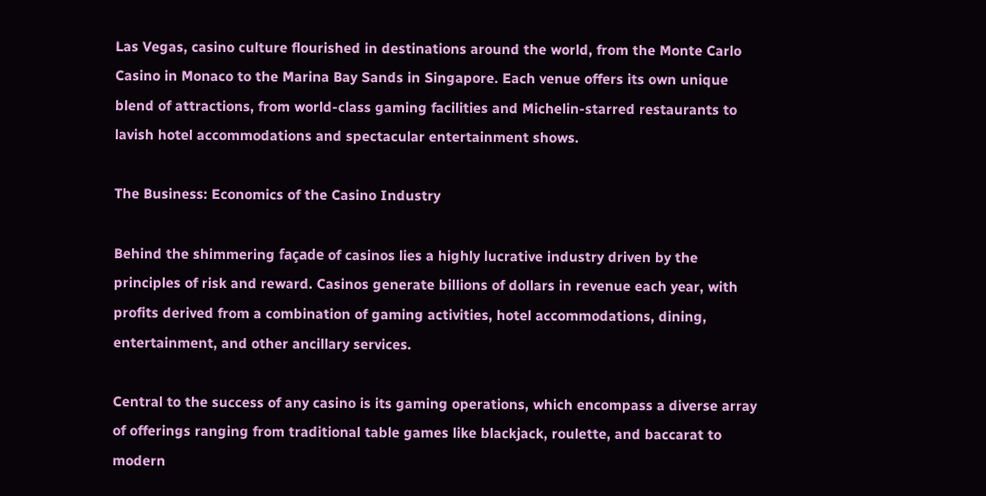Las Vegas, casino culture flourished in destinations around the world, from the Monte Carlo Casino in Monaco to the Marina Bay Sands in Singapore. Each venue offers its own unique blend of attractions, from world-class gaming facilities and Michelin-starred restaurants to lavish hotel accommodations and spectacular entertainment shows.

The Business: Economics of the Casino Industry

Behind the shimmering façade of casinos lies a highly lucrative industry driven by the principles of risk and reward. Casinos generate billions of dollars in revenue each year, with profits derived from a combination of gaming activities, hotel accommodations, dining, entertainment, and other ancillary services.

Central to the success of any casino is its gaming operations, which encompass a diverse array of offerings ranging from traditional table games like blackjack, roulette, and baccarat to modern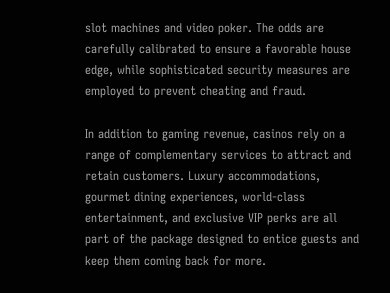slot machines and video poker. The odds are carefully calibrated to ensure a favorable house edge, while sophisticated security measures are employed to prevent cheating and fraud.

In addition to gaming revenue, casinos rely on a range of complementary services to attract and retain customers. Luxury accommodations, gourmet dining experiences, world-class entertainment, and exclusive VIP perks are all part of the package designed to entice guests and keep them coming back for more.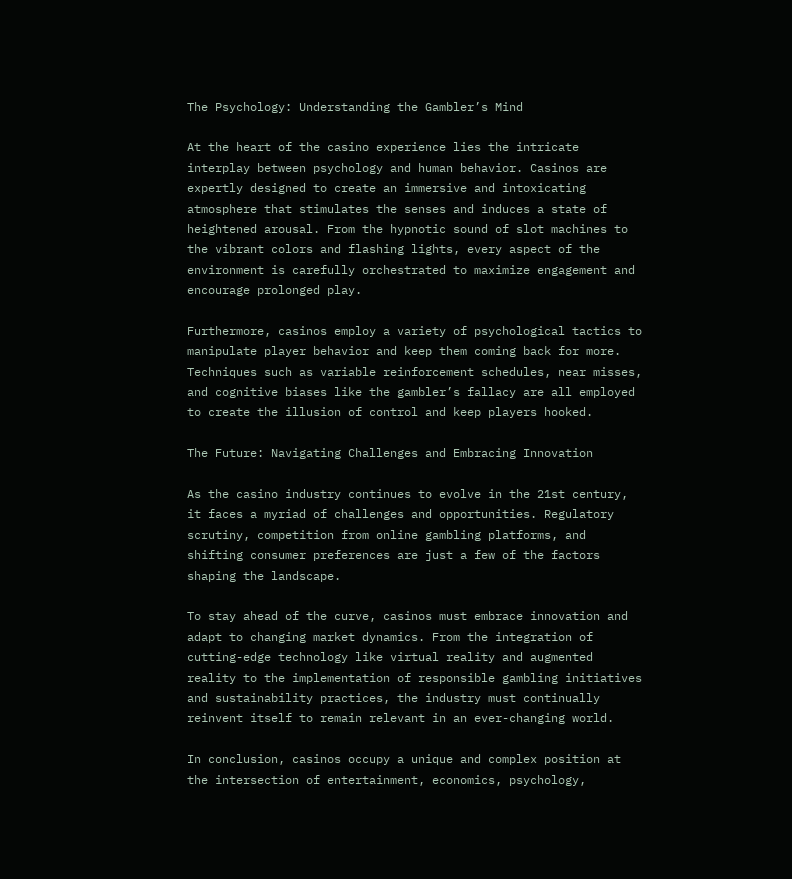The Psychology: Understanding the Gambler’s Mind

At the heart of the casino experience lies the intricate interplay between psychology and human behavior. Casinos are expertly designed to create an immersive and intoxicating atmosphere that stimulates the senses and induces a state of heightened arousal. From the hypnotic sound of slot machines to the vibrant colors and flashing lights, every aspect of the environment is carefully orchestrated to maximize engagement and encourage prolonged play.

Furthermore, casinos employ a variety of psychological tactics to manipulate player behavior and keep them coming back for more. Techniques such as variable reinforcement schedules, near misses, and cognitive biases like the gambler’s fallacy are all employed to create the illusion of control and keep players hooked.

The Future: Navigating Challenges and Embracing Innovation

As the casino industry continues to evolve in the 21st century, it faces a myriad of challenges and opportunities. Regulatory scrutiny, competition from online gambling platforms, and shifting consumer preferences are just a few of the factors shaping the landscape.

To stay ahead of the curve, casinos must embrace innovation and adapt to changing market dynamics. From the integration of cutting-edge technology like virtual reality and augmented reality to the implementation of responsible gambling initiatives and sustainability practices, the industry must continually reinvent itself to remain relevant in an ever-changing world.

In conclusion, casinos occupy a unique and complex position at the intersection of entertainment, economics, psychology,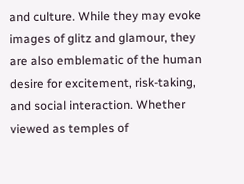and culture. While they may evoke images of glitz and glamour, they are also emblematic of the human desire for excitement, risk-taking, and social interaction. Whether viewed as temples of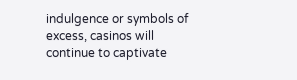indulgence or symbols of excess, casinos will continue to captivate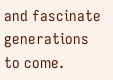and fascinate generations to come.